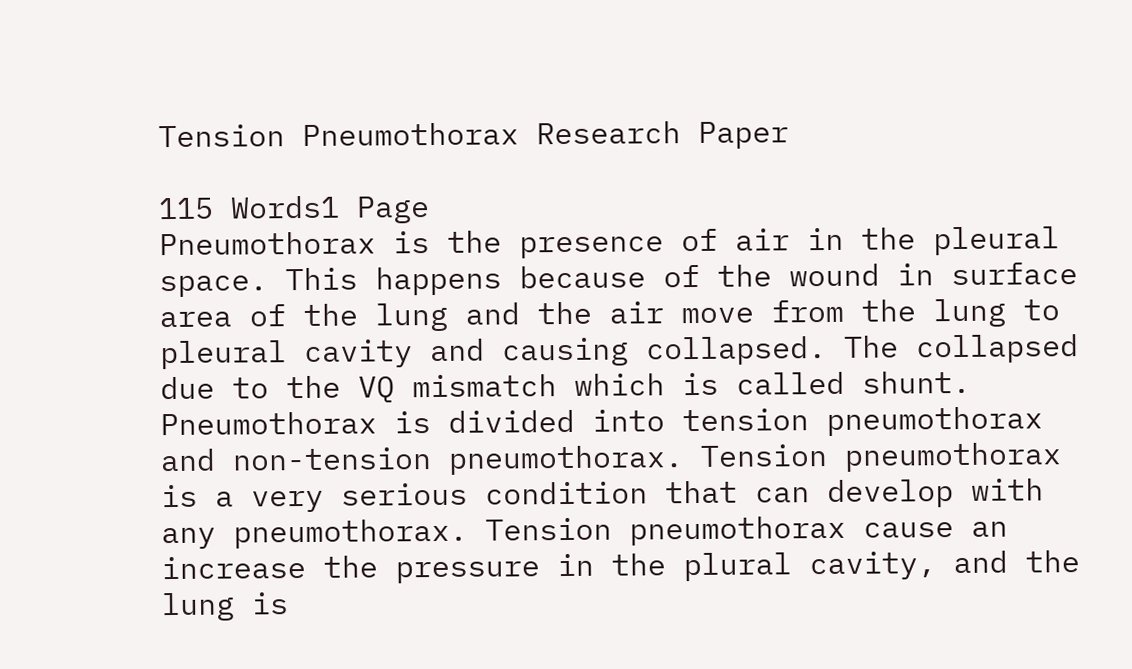Tension Pneumothorax Research Paper

115 Words1 Page
Pneumothorax is the presence of air in the pleural space. This happens because of the wound in surface area of the lung and the air move from the lung to pleural cavity and causing collapsed. The collapsed due to the VQ mismatch which is called shunt. Pneumothorax is divided into tension pneumothorax and non-tension pneumothorax. Tension pneumothorax is a very serious condition that can develop with any pneumothorax. Tension pneumothorax cause an increase the pressure in the plural cavity, and the lung is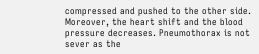compressed and pushed to the other side. Moreover, the heart shift and the blood pressure decreases. Pneumothorax is not sever as the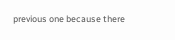previous one because there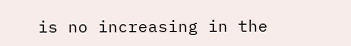is no increasing in the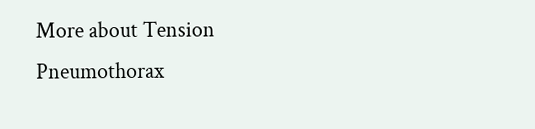More about Tension Pneumothorax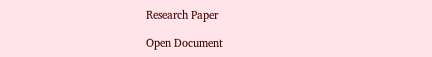Research Paper

Open Document